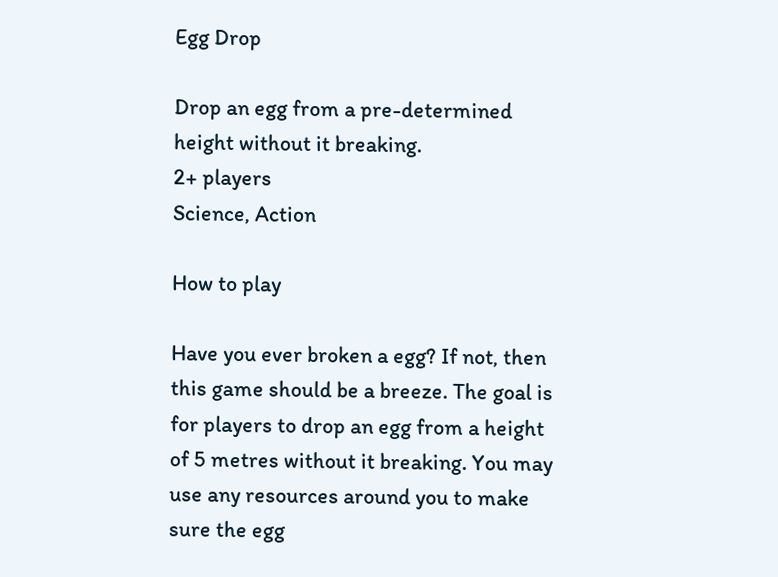Egg Drop

Drop an egg from a pre-determined height without it breaking.
2+ players
Science, Action

How to play

Have you ever broken a egg? If not, then this game should be a breeze. The goal is for players to drop an egg from a height of 5 metres without it breaking. You may use any resources around you to make sure the egg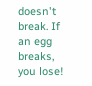doesn't break. If an egg breaks, you lose!